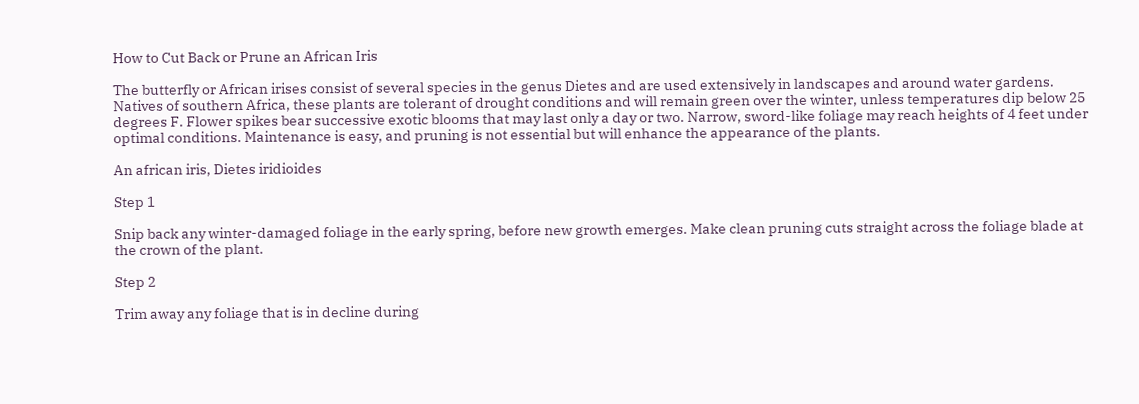How to Cut Back or Prune an African Iris

The butterfly or African irises consist of several species in the genus Dietes and are used extensively in landscapes and around water gardens. Natives of southern Africa, these plants are tolerant of drought conditions and will remain green over the winter, unless temperatures dip below 25 degrees F. Flower spikes bear successive exotic blooms that may last only a day or two. Narrow, sword-like foliage may reach heights of 4 feet under optimal conditions. Maintenance is easy, and pruning is not essential but will enhance the appearance of the plants.

An african iris, Dietes iridioides

Step 1

Snip back any winter-damaged foliage in the early spring, before new growth emerges. Make clean pruning cuts straight across the foliage blade at the crown of the plant.

Step 2

Trim away any foliage that is in decline during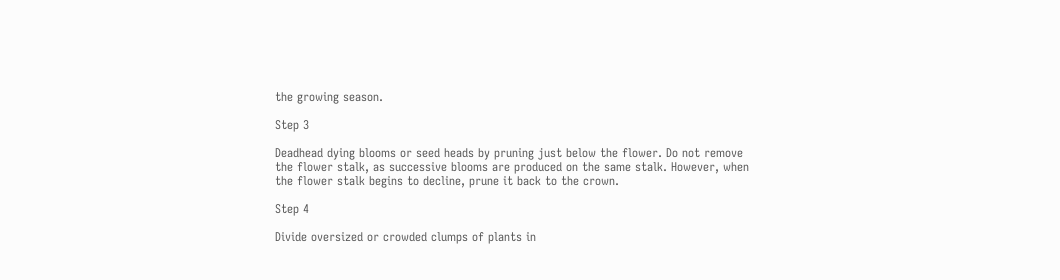the growing season.

Step 3

Deadhead dying blooms or seed heads by pruning just below the flower. Do not remove the flower stalk, as successive blooms are produced on the same stalk. However, when the flower stalk begins to decline, prune it back to the crown.

Step 4

Divide oversized or crowded clumps of plants in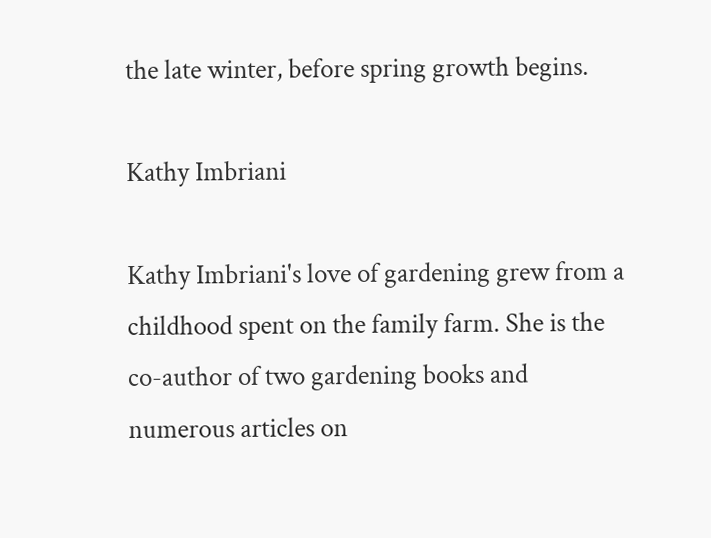the late winter, before spring growth begins.

Kathy Imbriani

Kathy Imbriani's love of gardening grew from a childhood spent on the family farm. She is the co-author of two gardening books and numerous articles on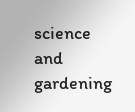science and gardening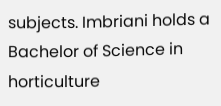subjects. Imbriani holds a Bachelor of Science in horticulture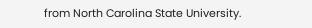from North Carolina State University.